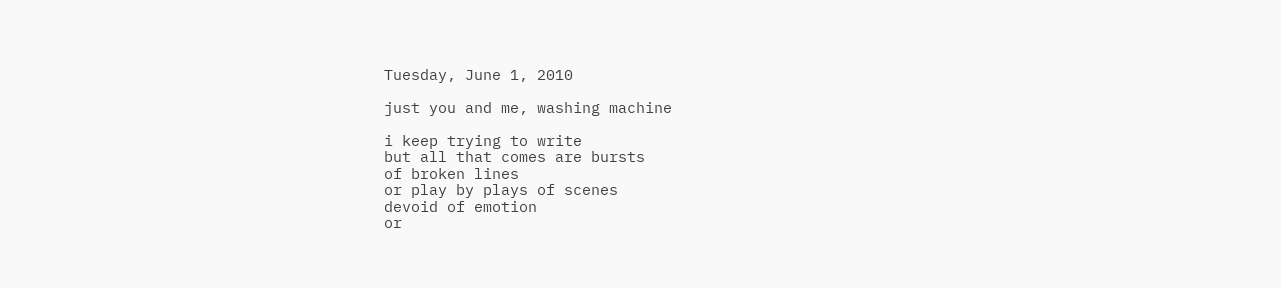Tuesday, June 1, 2010

just you and me, washing machine

i keep trying to write
but all that comes are bursts
of broken lines
or play by plays of scenes
devoid of emotion
or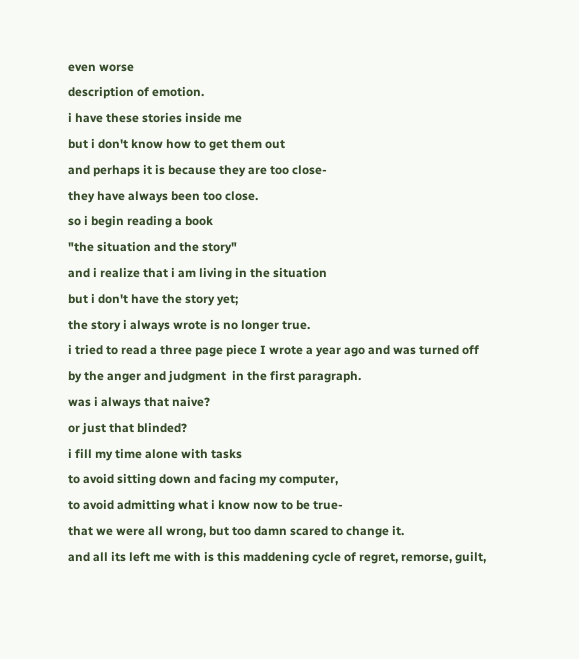even worse
description of emotion.
i have these stories inside me
but i don't know how to get them out
and perhaps it is because they are too close-
they have always been too close.
so i begin reading a book
"the situation and the story"
and i realize that i am living in the situation
but i don't have the story yet;
the story i always wrote is no longer true.
i tried to read a three page piece I wrote a year ago and was turned off
by the anger and judgment  in the first paragraph.
was i always that naive?
or just that blinded?
i fill my time alone with tasks
to avoid sitting down and facing my computer,
to avoid admitting what i know now to be true-
that we were all wrong, but too damn scared to change it.
and all its left me with is this maddening cycle of regret, remorse, guilt,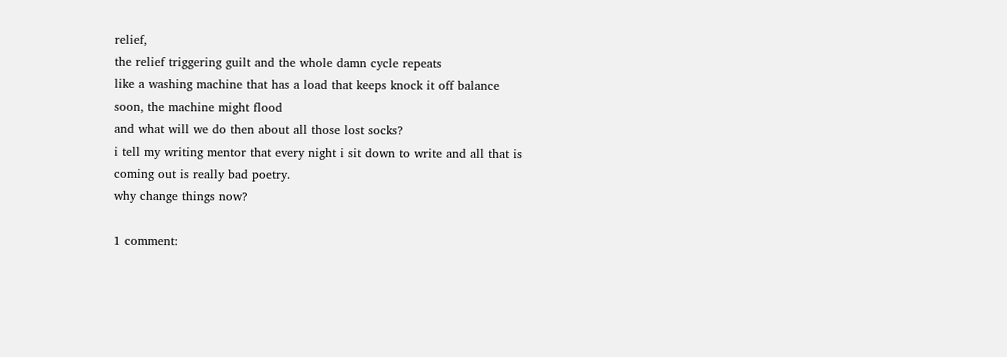relief,
the relief triggering guilt and the whole damn cycle repeats
like a washing machine that has a load that keeps knock it off balance
soon, the machine might flood
and what will we do then about all those lost socks?
i tell my writing mentor that every night i sit down to write and all that is coming out is really bad poetry.
why change things now?

1 comment: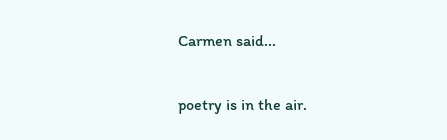Carmen said...

poetry is in the air.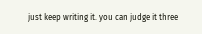just keep writing it. you can judge it three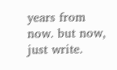years from now. but now, just write.